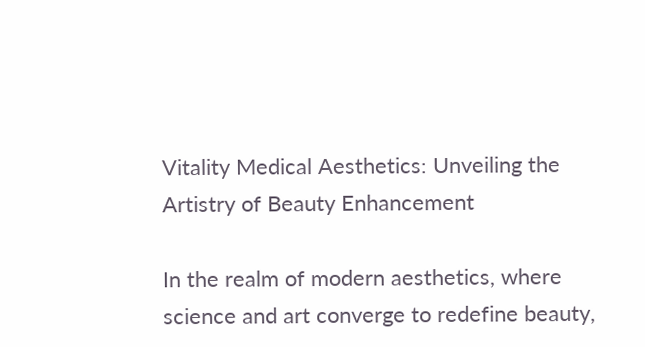Vitality Medical Aesthetics: Unveiling the Artistry of Beauty Enhancement

In the realm of modern aesthetics, where science and art converge to redefine beauty,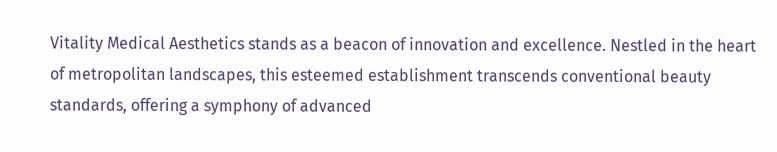Vitality Medical Aesthetics stands as a beacon of innovation and excellence. Nestled in the heart of metropolitan landscapes, this esteemed establishment transcends conventional beauty standards, offering a symphony of advanced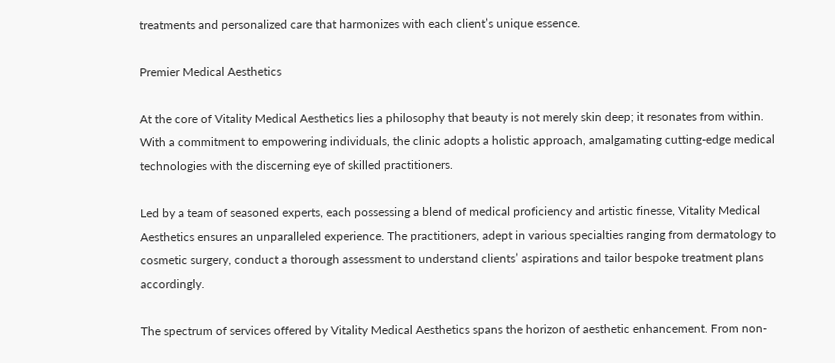treatments and personalized care that harmonizes with each client’s unique essence.

Premier Medical Aesthetics

At the core of Vitality Medical Aesthetics lies a philosophy that beauty is not merely skin deep; it resonates from within. With a commitment to empowering individuals, the clinic adopts a holistic approach, amalgamating cutting-edge medical technologies with the discerning eye of skilled practitioners.

Led by a team of seasoned experts, each possessing a blend of medical proficiency and artistic finesse, Vitality Medical Aesthetics ensures an unparalleled experience. The practitioners, adept in various specialties ranging from dermatology to cosmetic surgery, conduct a thorough assessment to understand clients’ aspirations and tailor bespoke treatment plans accordingly.

The spectrum of services offered by Vitality Medical Aesthetics spans the horizon of aesthetic enhancement. From non-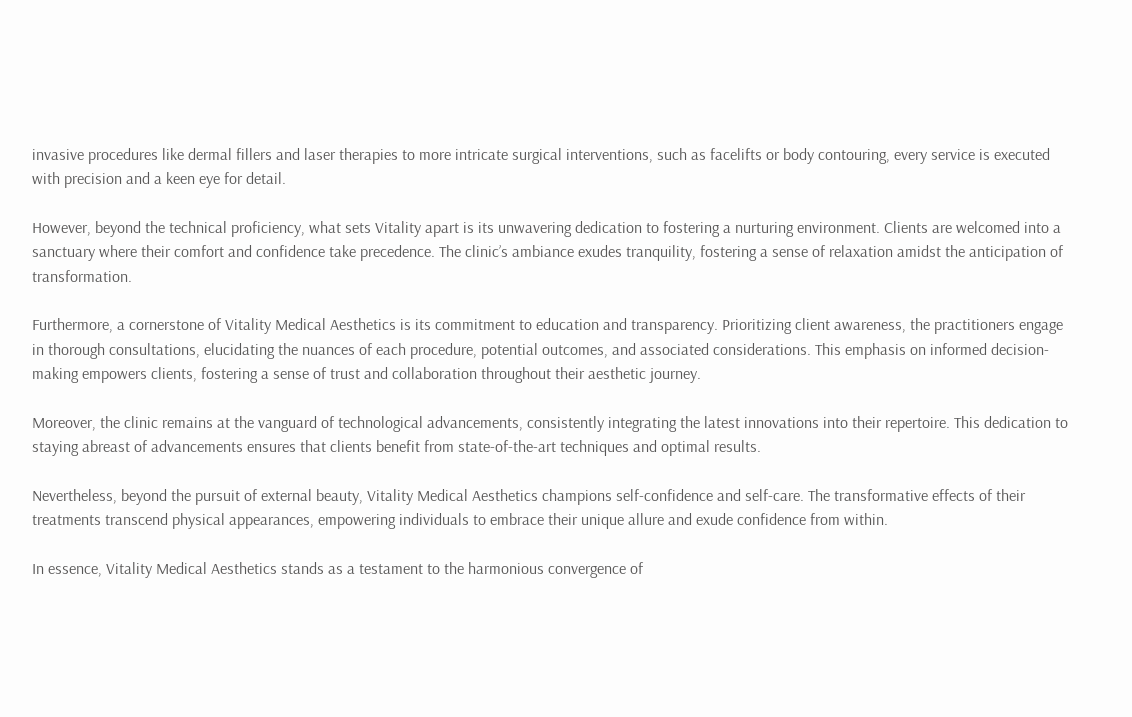invasive procedures like dermal fillers and laser therapies to more intricate surgical interventions, such as facelifts or body contouring, every service is executed with precision and a keen eye for detail.

However, beyond the technical proficiency, what sets Vitality apart is its unwavering dedication to fostering a nurturing environment. Clients are welcomed into a sanctuary where their comfort and confidence take precedence. The clinic’s ambiance exudes tranquility, fostering a sense of relaxation amidst the anticipation of transformation.

Furthermore, a cornerstone of Vitality Medical Aesthetics is its commitment to education and transparency. Prioritizing client awareness, the practitioners engage in thorough consultations, elucidating the nuances of each procedure, potential outcomes, and associated considerations. This emphasis on informed decision-making empowers clients, fostering a sense of trust and collaboration throughout their aesthetic journey.

Moreover, the clinic remains at the vanguard of technological advancements, consistently integrating the latest innovations into their repertoire. This dedication to staying abreast of advancements ensures that clients benefit from state-of-the-art techniques and optimal results.

Nevertheless, beyond the pursuit of external beauty, Vitality Medical Aesthetics champions self-confidence and self-care. The transformative effects of their treatments transcend physical appearances, empowering individuals to embrace their unique allure and exude confidence from within.

In essence, Vitality Medical Aesthetics stands as a testament to the harmonious convergence of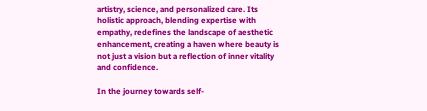artistry, science, and personalized care. Its holistic approach, blending expertise with empathy, redefines the landscape of aesthetic enhancement, creating a haven where beauty is not just a vision but a reflection of inner vitality and confidence.

In the journey towards self-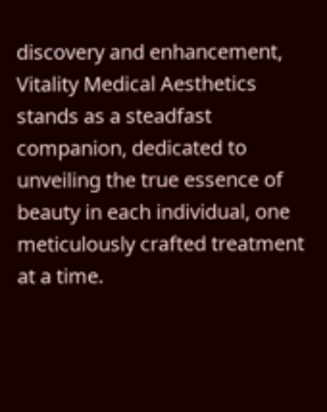discovery and enhancement, Vitality Medical Aesthetics stands as a steadfast companion, dedicated to unveiling the true essence of beauty in each individual, one meticulously crafted treatment at a time.